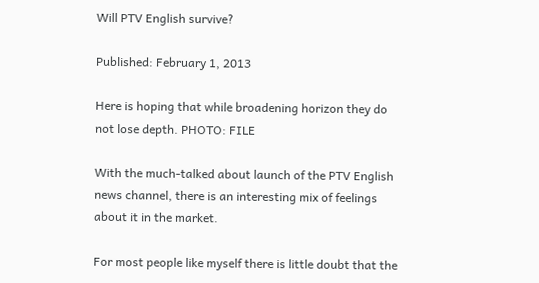Will PTV English survive?

Published: February 1, 2013

Here is hoping that while broadening horizon they do not lose depth. PHOTO: FILE

With the much-talked about launch of the PTV English news channel, there is an interesting mix of feelings about it in the market.

For most people like myself there is little doubt that the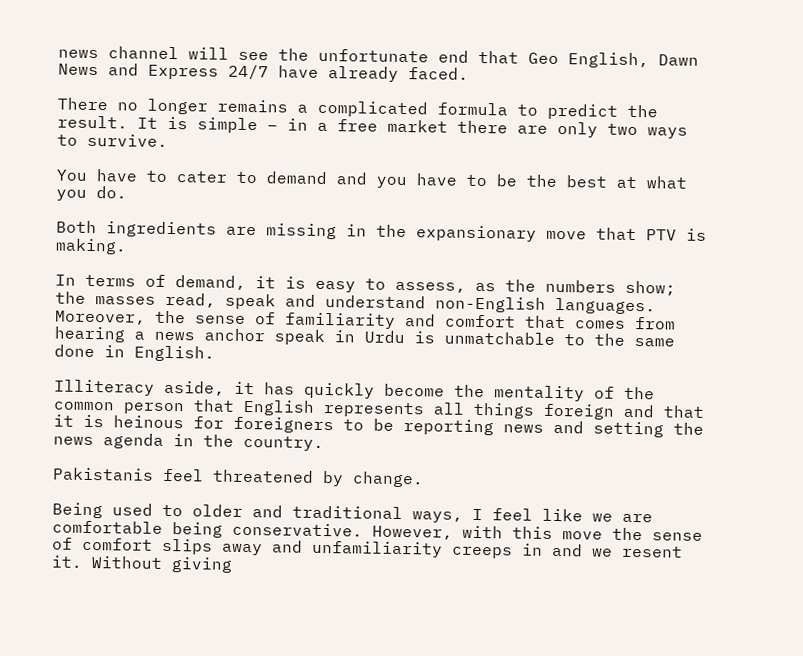news channel will see the unfortunate end that Geo English, Dawn News and Express 24/7 have already faced.

There no longer remains a complicated formula to predict the result. It is simple – in a free market there are only two ways to survive.

You have to cater to demand and you have to be the best at what you do.

Both ingredients are missing in the expansionary move that PTV is making.

In terms of demand, it is easy to assess, as the numbers show; the masses read, speak and understand non-English languages. Moreover, the sense of familiarity and comfort that comes from hearing a news anchor speak in Urdu is unmatchable to the same done in English.

Illiteracy aside, it has quickly become the mentality of the common person that English represents all things foreign and that it is heinous for foreigners to be reporting news and setting the news agenda in the country.

Pakistanis feel threatened by change.

Being used to older and traditional ways, I feel like we are comfortable being conservative. However, with this move the sense of comfort slips away and unfamiliarity creeps in and we resent it. Without giving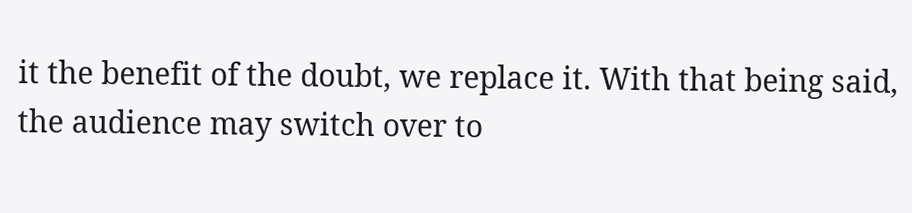it the benefit of the doubt, we replace it. With that being said, the audience may switch over to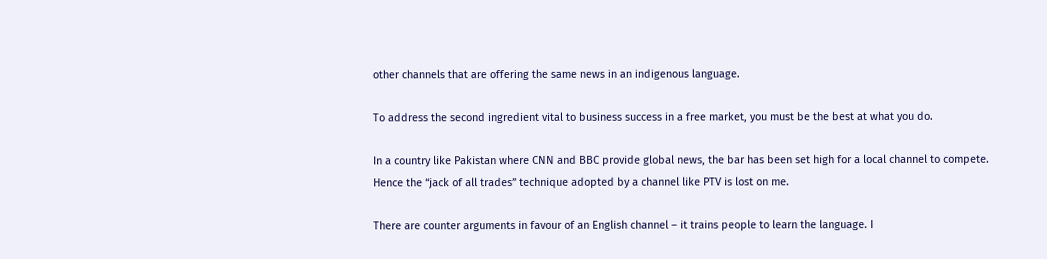other channels that are offering the same news in an indigenous language.

To address the second ingredient vital to business success in a free market, you must be the best at what you do.

In a country like Pakistan where CNN and BBC provide global news, the bar has been set high for a local channel to compete. Hence the “jack of all trades” technique adopted by a channel like PTV is lost on me.

There are counter arguments in favour of an English channel – it trains people to learn the language. I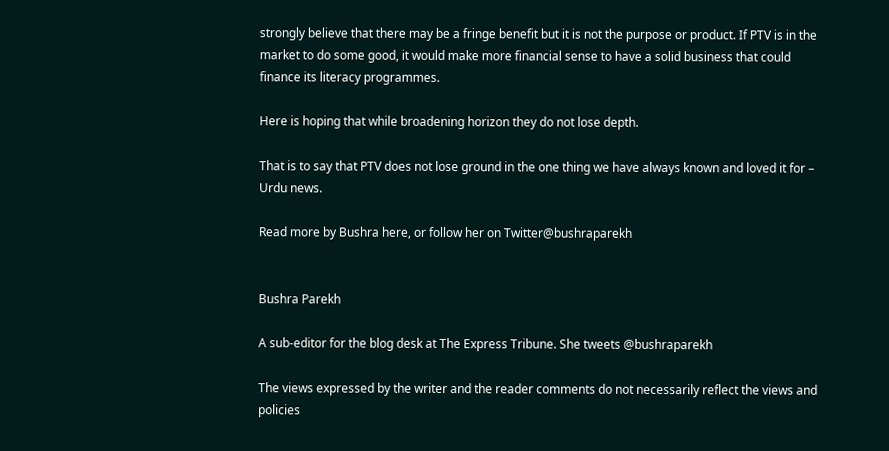strongly believe that there may be a fringe benefit but it is not the purpose or product. If PTV is in the market to do some good, it would make more financial sense to have a solid business that could finance its literacy programmes.

Here is hoping that while broadening horizon they do not lose depth.

That is to say that PTV does not lose ground in the one thing we have always known and loved it for – Urdu news.

Read more by Bushra here, or follow her on Twitter@bushraparekh


Bushra Parekh

A sub-editor for the blog desk at The Express Tribune. She tweets @bushraparekh

The views expressed by the writer and the reader comments do not necessarily reflect the views and policies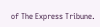of The Express Tribune.